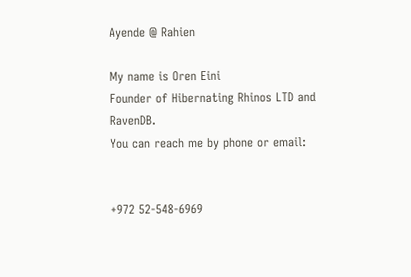Ayende @ Rahien

My name is Oren Eini
Founder of Hibernating Rhinos LTD and RavenDB.
You can reach me by phone or email:


+972 52-548-6969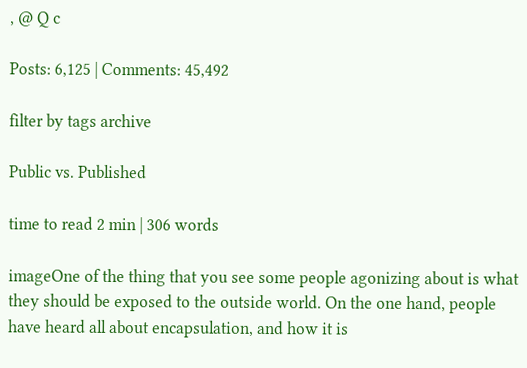, @ Q c

Posts: 6,125 | Comments: 45,492

filter by tags archive

Public vs. Published

time to read 2 min | 306 words

imageOne of the thing that you see some people agonizing about is what they should be exposed to the outside world. On the one hand, people have heard all about encapsulation, and how it is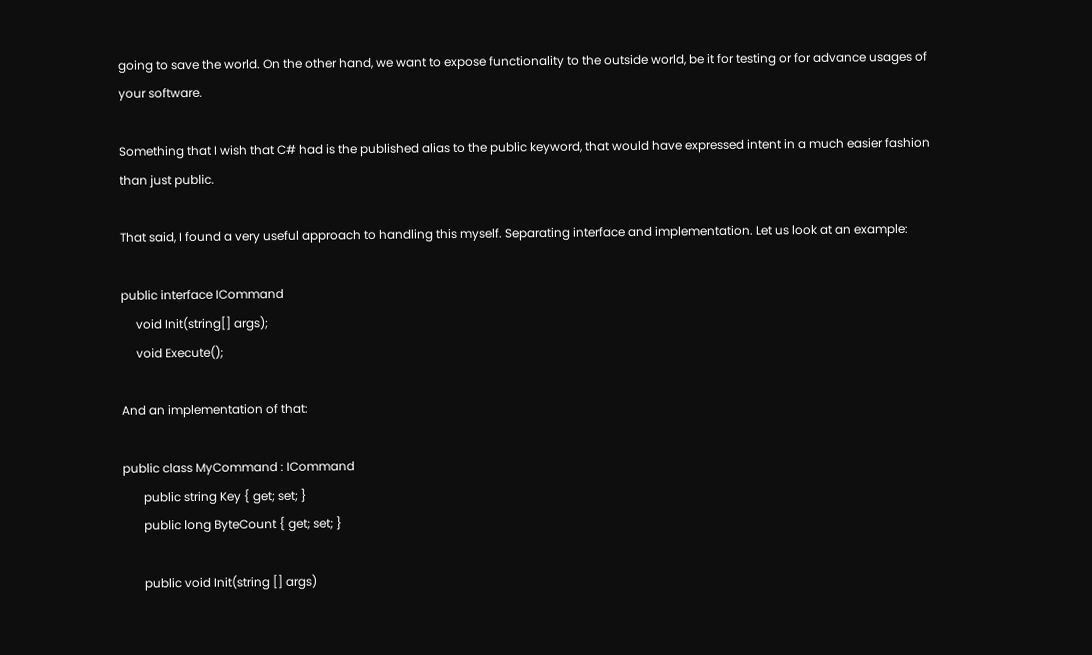going to save the world. On the other hand, we want to expose functionality to the outside world, be it for testing or for advance usages of your software.

Something that I wish that C# had is the published alias to the public keyword, that would have expressed intent in a much easier fashion than just public.

That said, I found a very useful approach to handling this myself. Separating interface and implementation. Let us look at an example:

public interface ICommand
     void Init(string[] args);
     void Execute();

And an implementation of that:

public class MyCommand : ICommand
       public string Key { get; set; }
       public long ByteCount { get; set; }

       public void Init(string [] args)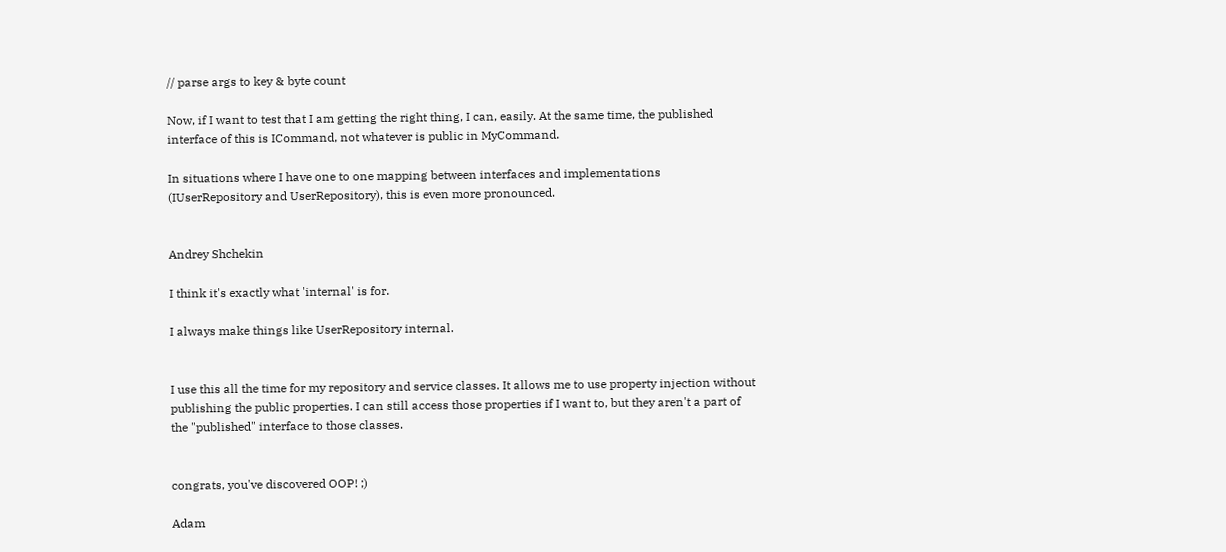// parse args to key & byte count

Now, if I want to test that I am getting the right thing, I can, easily. At the same time, the published interface of this is ICommand, not whatever is public in MyCommand.

In situations where I have one to one mapping between interfaces and implementations (IUserRepository and UserRepository), this is even more pronounced.


Andrey Shchekin

I think it's exactly what 'internal' is for.

I always make things like UserRepository internal.


I use this all the time for my repository and service classes. It allows me to use property injection without publishing the public properties. I can still access those properties if I want to, but they aren't a part of the "published" interface to those classes.


congrats, you've discovered OOP! ;)

Adam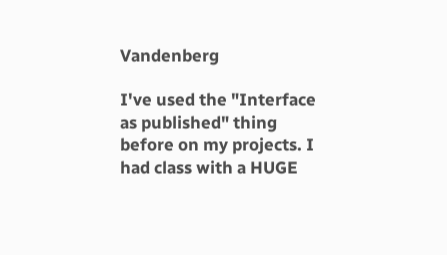Vandenberg

I've used the "Interface as published" thing before on my projects. I had class with a HUGE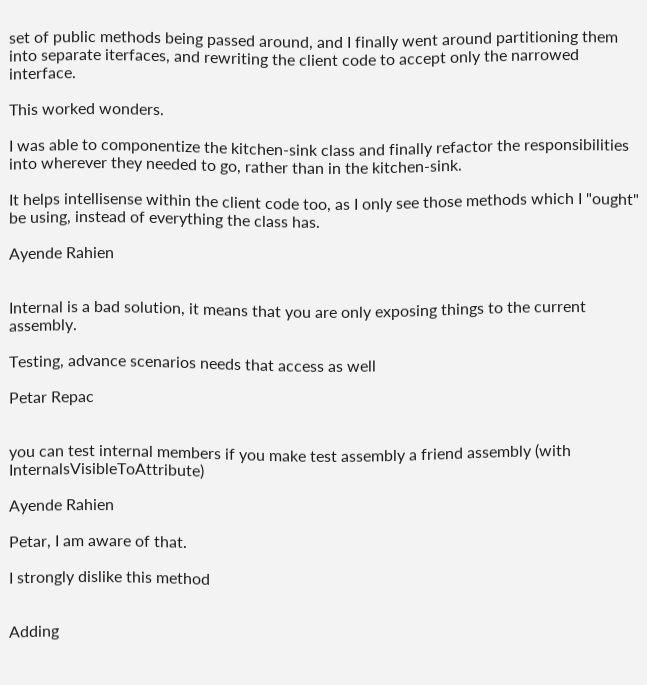set of public methods being passed around, and I finally went around partitioning them into separate iterfaces, and rewriting the client code to accept only the narrowed interface.

This worked wonders.

I was able to componentize the kitchen-sink class and finally refactor the responsibilities into wherever they needed to go, rather than in the kitchen-sink.

It helps intellisense within the client code too, as I only see those methods which I "ought" be using, instead of everything the class has.

Ayende Rahien


Internal is a bad solution, it means that you are only exposing things to the current assembly.

Testing, advance scenarios needs that access as well

Petar Repac


you can test internal members if you make test assembly a friend assembly (with InternalsVisibleToAttribute)

Ayende Rahien

Petar, I am aware of that.

I strongly dislike this method


Adding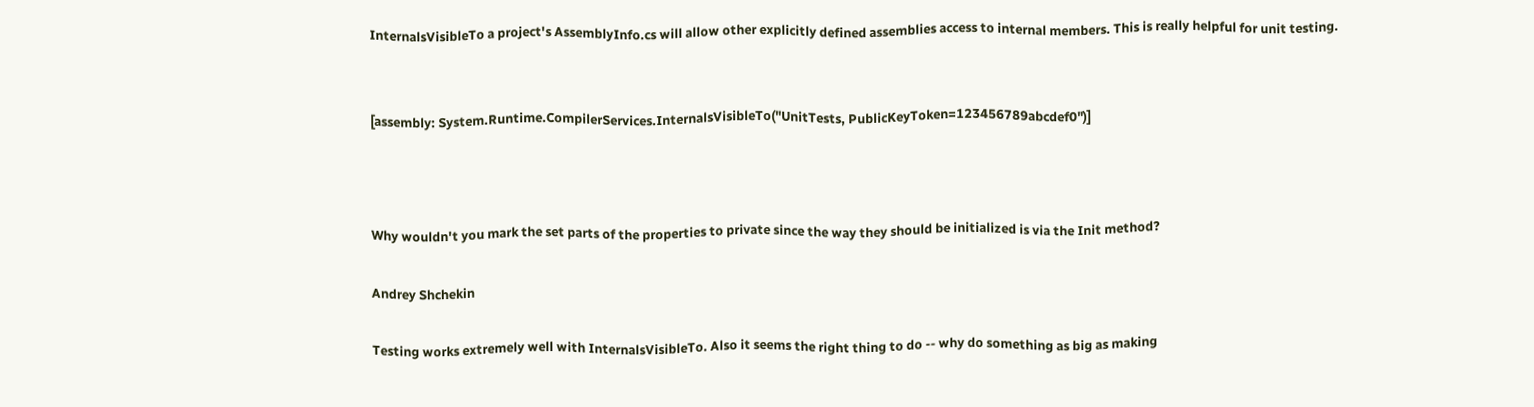InternalsVisibleTo a project's AssemblyInfo.cs will allow other explicitly defined assemblies access to internal members. This is really helpful for unit testing.


[assembly: System.Runtime.CompilerServices.InternalsVisibleTo("UnitTests, PublicKeyToken=123456789abcdef0")]



Why wouldn't you mark the set parts of the properties to private since the way they should be initialized is via the Init method?

Andrey Shchekin

Testing works extremely well with InternalsVisibleTo. Also it seems the right thing to do -- why do something as big as making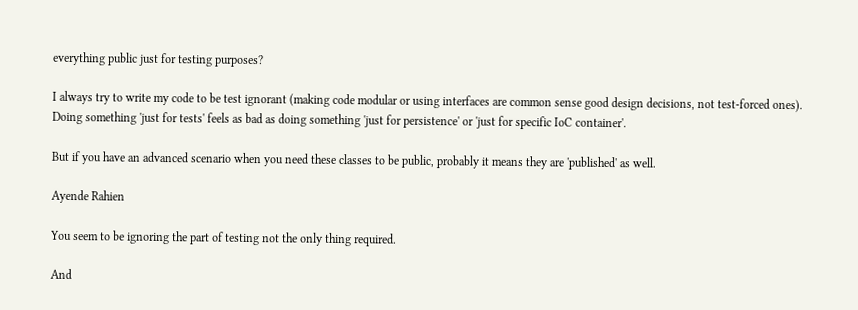everything public just for testing purposes?

I always try to write my code to be test ignorant (making code modular or using interfaces are common sense good design decisions, not test-forced ones). Doing something 'just for tests' feels as bad as doing something 'just for persistence' or 'just for specific IoC container'.

But if you have an advanced scenario when you need these classes to be public, probably it means they are 'published' as well.

Ayende Rahien

You seem to be ignoring the part of testing not the only thing required.

And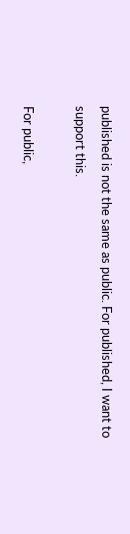published is not the same as public. For published, I want to support this.

For public,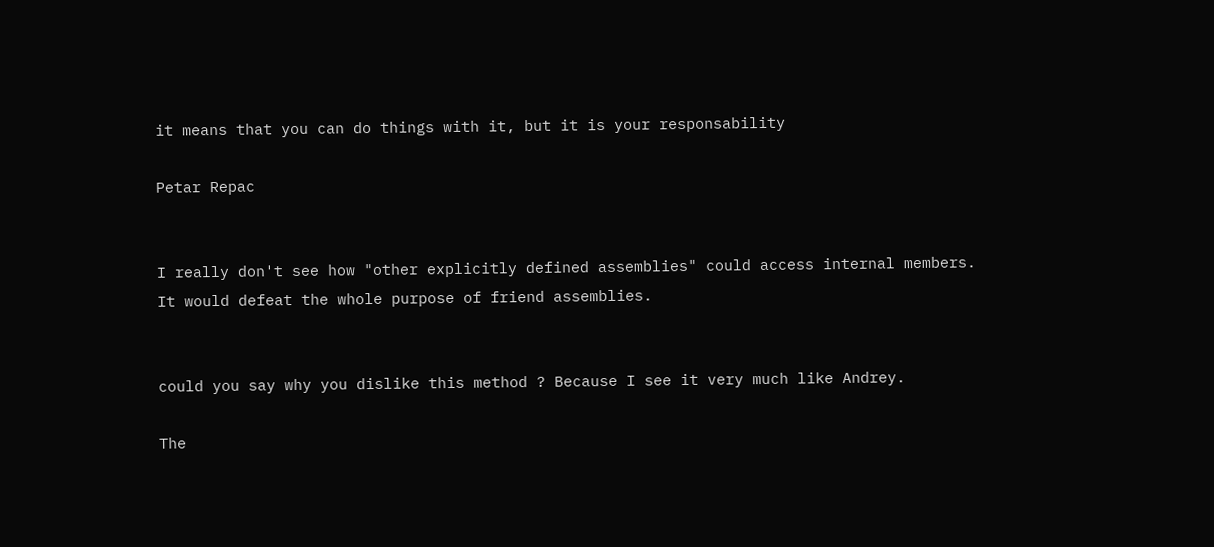it means that you can do things with it, but it is your responsability

Petar Repac


I really don't see how "other explicitly defined assemblies" could access internal members. It would defeat the whole purpose of friend assemblies.


could you say why you dislike this method ? Because I see it very much like Andrey.

The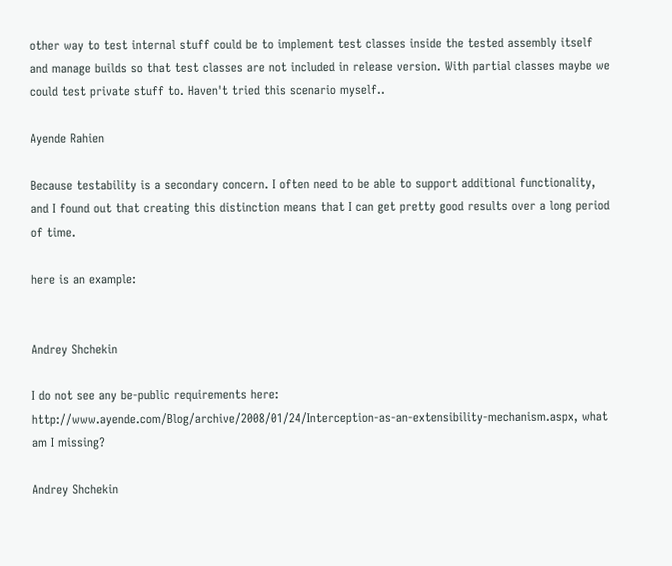other way to test internal stuff could be to implement test classes inside the tested assembly itself and manage builds so that test classes are not included in release version. With partial classes maybe we could test private stuff to. Haven't tried this scenario myself..

Ayende Rahien

Because testability is a secondary concern. I often need to be able to support additional functionality, and I found out that creating this distinction means that I can get pretty good results over a long period of time.

here is an example:


Andrey Shchekin

I do not see any be-public requirements here: http://www.ayende.com/Blog/archive/2008/01/24/Interception-as-an-extensibility-mechanism.aspx, what am I missing?

Andrey Shchekin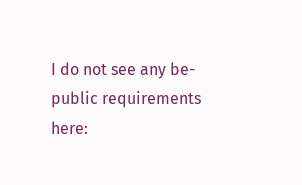I do not see any be-public requirements here: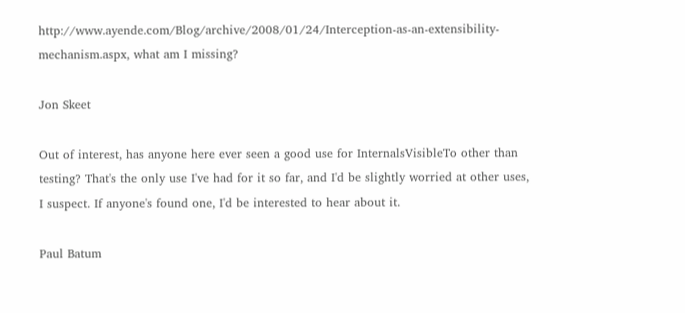http://www.ayende.com/Blog/archive/2008/01/24/Interception-as-an-extensibility-mechanism.aspx, what am I missing?

Jon Skeet

Out of interest, has anyone here ever seen a good use for InternalsVisibleTo other than testing? That's the only use I've had for it so far, and I'd be slightly worried at other uses, I suspect. If anyone's found one, I'd be interested to hear about it.

Paul Batum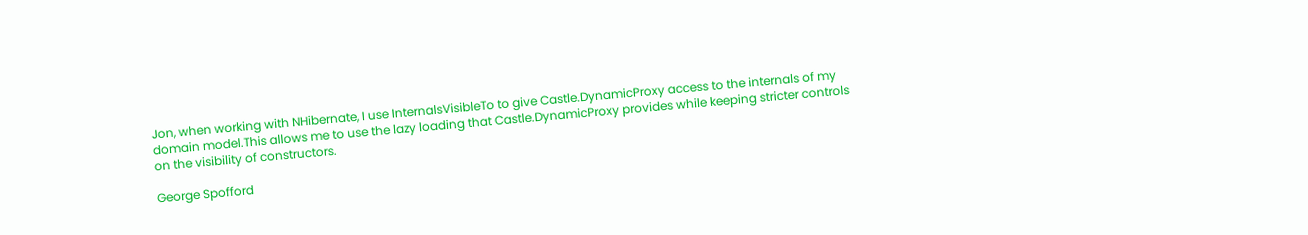Jon, when working with NHibernate, I use InternalsVisibleTo to give Castle.DynamicProxy access to the internals of my domain model.This allows me to use the lazy loading that Castle.DynamicProxy provides while keeping stricter controls on the visibility of constructors.

George Spofford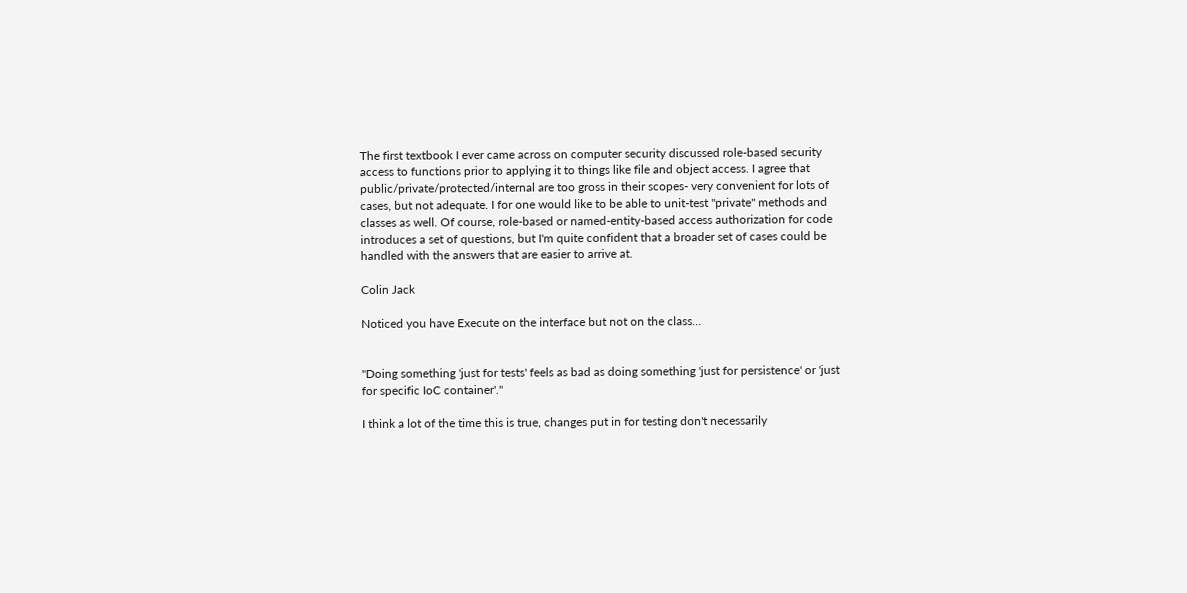The first textbook I ever came across on computer security discussed role-based security access to functions prior to applying it to things like file and object access. I agree that public/private/protected/internal are too gross in their scopes- very convenient for lots of cases, but not adequate. I for one would like to be able to unit-test "private" methods and classes as well. Of course, role-based or named-entity-based access authorization for code introduces a set of questions, but I'm quite confident that a broader set of cases could be handled with the answers that are easier to arrive at.

Colin Jack

Noticed you have Execute on the interface but not on the class...


"Doing something 'just for tests' feels as bad as doing something 'just for persistence' or 'just for specific IoC container'."

I think a lot of the time this is true, changes put in for testing don't necessarily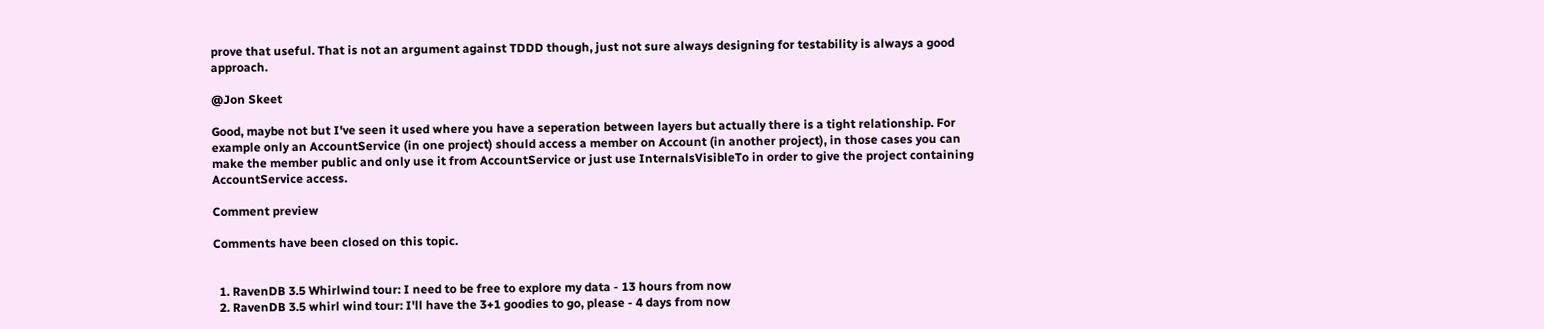prove that useful. That is not an argument against TDDD though, just not sure always designing for testability is always a good approach.

@Jon Skeet

Good, maybe not but I've seen it used where you have a seperation between layers but actually there is a tight relationship. For example only an AccountService (in one project) should access a member on Account (in another project), in those cases you can make the member public and only use it from AccountService or just use InternalsVisibleTo in order to give the project containing AccountService access.

Comment preview

Comments have been closed on this topic.


  1. RavenDB 3.5 Whirlwind tour: I need to be free to explore my data - 13 hours from now
  2. RavenDB 3.5 whirl wind tour: I'll have the 3+1 goodies to go, please - 4 days from now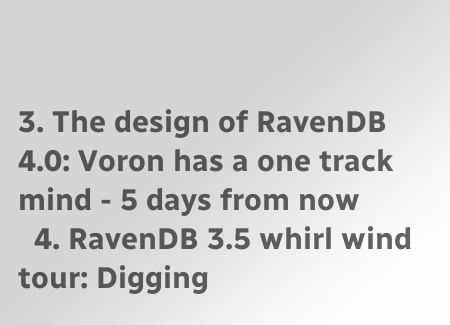3. The design of RavenDB 4.0: Voron has a one track mind - 5 days from now
  4. RavenDB 3.5 whirl wind tour: Digging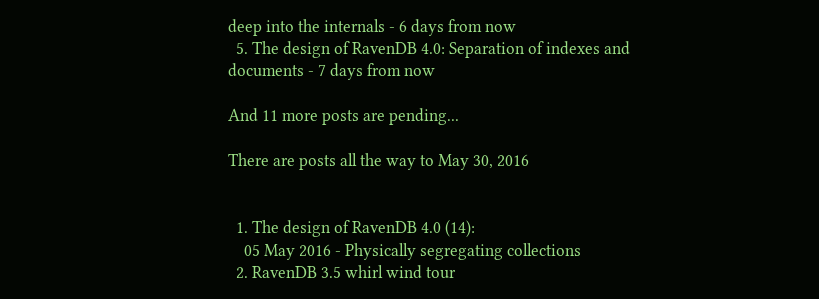deep into the internals - 6 days from now
  5. The design of RavenDB 4.0: Separation of indexes and documents - 7 days from now

And 11 more posts are pending...

There are posts all the way to May 30, 2016


  1. The design of RavenDB 4.0 (14):
    05 May 2016 - Physically segregating collections
  2. RavenDB 3.5 whirl wind tour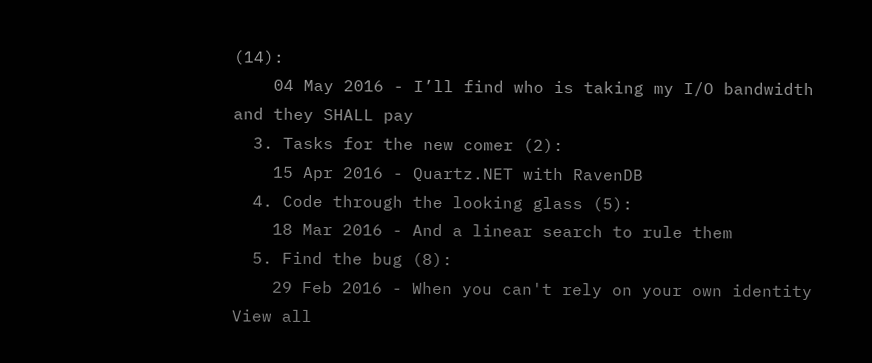(14):
    04 May 2016 - I’ll find who is taking my I/O bandwidth and they SHALL pay
  3. Tasks for the new comer (2):
    15 Apr 2016 - Quartz.NET with RavenDB
  4. Code through the looking glass (5):
    18 Mar 2016 - And a linear search to rule them
  5. Find the bug (8):
    29 Feb 2016 - When you can't rely on your own identity
View all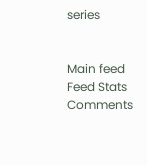series


Main feed Feed Stats
Comments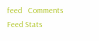feed   Comments Feed Stats